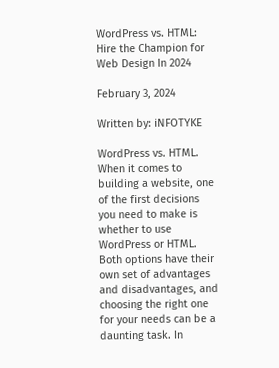WordPress vs. HTML: Hire the Champion for Web Design In 2024

February 3, 2024

Written by: iNFOTYKE

WordPress vs. HTML. When it comes to building a website, one of the first decisions you need to make is whether to use WordPress or HTML. Both options have their own set of advantages and disadvantages, and choosing the right one for your needs can be a daunting task. In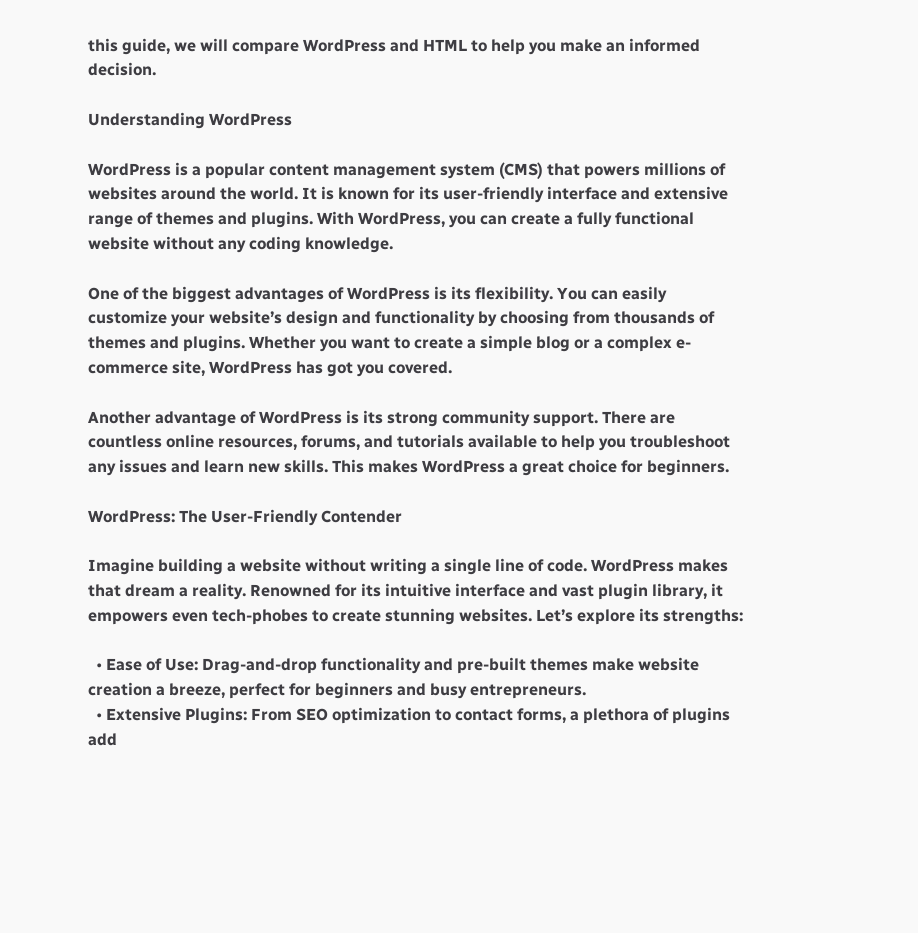this guide, we will compare WordPress and HTML to help you make an informed decision.

Understanding WordPress

WordPress is a popular content management system (CMS) that powers millions of websites around the world. It is known for its user-friendly interface and extensive range of themes and plugins. With WordPress, you can create a fully functional website without any coding knowledge.

One of the biggest advantages of WordPress is its flexibility. You can easily customize your website’s design and functionality by choosing from thousands of themes and plugins. Whether you want to create a simple blog or a complex e-commerce site, WordPress has got you covered.

Another advantage of WordPress is its strong community support. There are countless online resources, forums, and tutorials available to help you troubleshoot any issues and learn new skills. This makes WordPress a great choice for beginners.

WordPress: The User-Friendly Contender

Imagine building a website without writing a single line of code. WordPress makes that dream a reality. Renowned for its intuitive interface and vast plugin library, it empowers even tech-phobes to create stunning websites. Let’s explore its strengths:

  • Ease of Use: Drag-and-drop functionality and pre-built themes make website creation a breeze, perfect for beginners and busy entrepreneurs.
  • Extensive Plugins: From SEO optimization to contact forms, a plethora of plugins add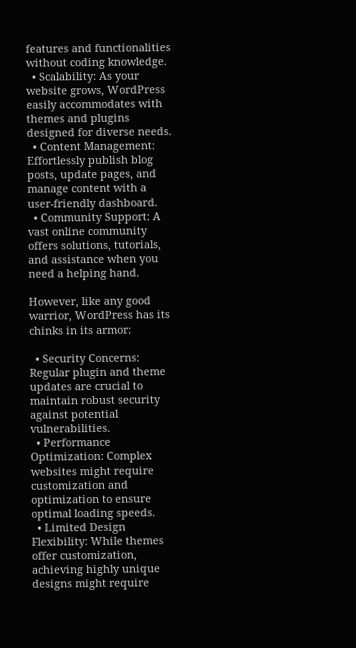features and functionalities without coding knowledge.
  • Scalability: As your website grows, WordPress easily accommodates with themes and plugins designed for diverse needs.
  • Content Management: Effortlessly publish blog posts, update pages, and manage content with a user-friendly dashboard.
  • Community Support: A vast online community offers solutions, tutorials, and assistance when you need a helping hand.

However, like any good warrior, WordPress has its chinks in its armor:

  • Security Concerns: Regular plugin and theme updates are crucial to maintain robust security against potential vulnerabilities.
  • Performance Optimization: Complex websites might require customization and optimization to ensure optimal loading speeds.
  • Limited Design Flexibility: While themes offer customization, achieving highly unique designs might require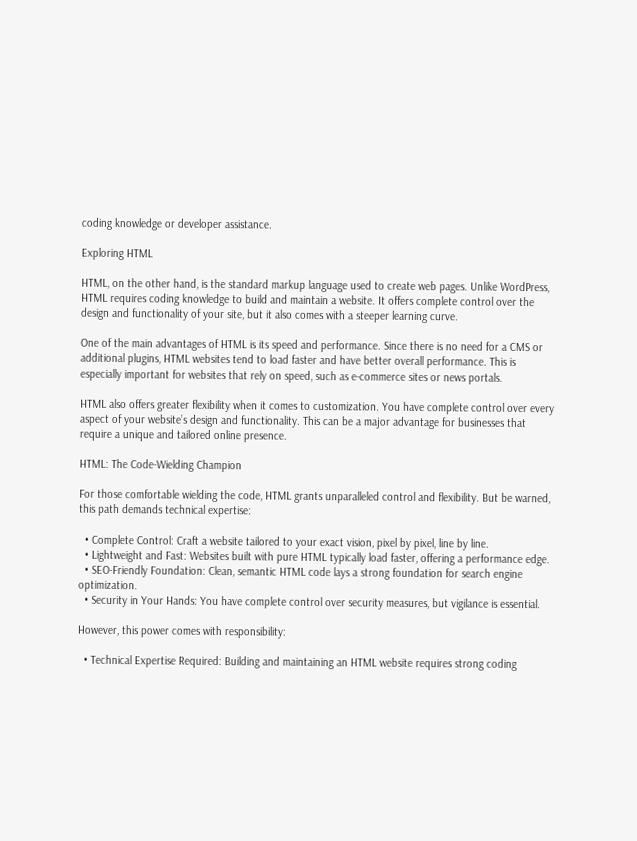coding knowledge or developer assistance.

Exploring HTML

HTML, on the other hand, is the standard markup language used to create web pages. Unlike WordPress, HTML requires coding knowledge to build and maintain a website. It offers complete control over the design and functionality of your site, but it also comes with a steeper learning curve.

One of the main advantages of HTML is its speed and performance. Since there is no need for a CMS or additional plugins, HTML websites tend to load faster and have better overall performance. This is especially important for websites that rely on speed, such as e-commerce sites or news portals.

HTML also offers greater flexibility when it comes to customization. You have complete control over every aspect of your website’s design and functionality. This can be a major advantage for businesses that require a unique and tailored online presence.

HTML: The Code-Wielding Champion

For those comfortable wielding the code, HTML grants unparalleled control and flexibility. But be warned, this path demands technical expertise:

  • Complete Control: Craft a website tailored to your exact vision, pixel by pixel, line by line.
  • Lightweight and Fast: Websites built with pure HTML typically load faster, offering a performance edge.
  • SEO-Friendly Foundation: Clean, semantic HTML code lays a strong foundation for search engine optimization.
  • Security in Your Hands: You have complete control over security measures, but vigilance is essential.

However, this power comes with responsibility:

  • Technical Expertise Required: Building and maintaining an HTML website requires strong coding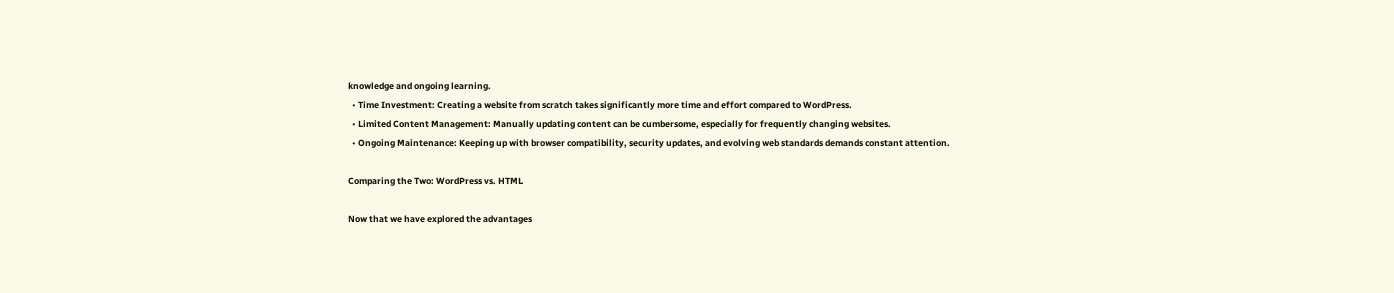knowledge and ongoing learning.
  • Time Investment: Creating a website from scratch takes significantly more time and effort compared to WordPress.
  • Limited Content Management: Manually updating content can be cumbersome, especially for frequently changing websites.
  • Ongoing Maintenance: Keeping up with browser compatibility, security updates, and evolving web standards demands constant attention.

Comparing the Two: WordPress vs. HTML

Now that we have explored the advantages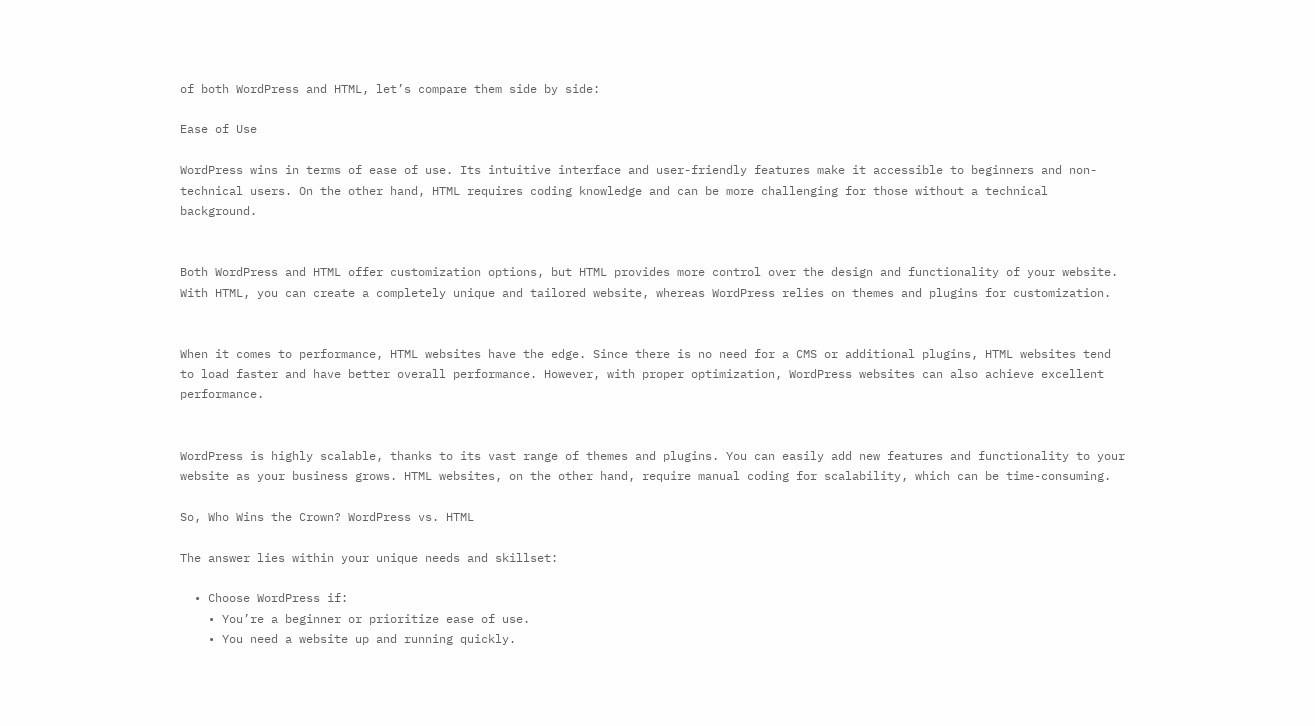of both WordPress and HTML, let’s compare them side by side:

Ease of Use

WordPress wins in terms of ease of use. Its intuitive interface and user-friendly features make it accessible to beginners and non-technical users. On the other hand, HTML requires coding knowledge and can be more challenging for those without a technical background.


Both WordPress and HTML offer customization options, but HTML provides more control over the design and functionality of your website. With HTML, you can create a completely unique and tailored website, whereas WordPress relies on themes and plugins for customization.


When it comes to performance, HTML websites have the edge. Since there is no need for a CMS or additional plugins, HTML websites tend to load faster and have better overall performance. However, with proper optimization, WordPress websites can also achieve excellent performance.


WordPress is highly scalable, thanks to its vast range of themes and plugins. You can easily add new features and functionality to your website as your business grows. HTML websites, on the other hand, require manual coding for scalability, which can be time-consuming.

So, Who Wins the Crown? WordPress vs. HTML

The answer lies within your unique needs and skillset:

  • Choose WordPress if:
    • You’re a beginner or prioritize ease of use.
    • You need a website up and running quickly.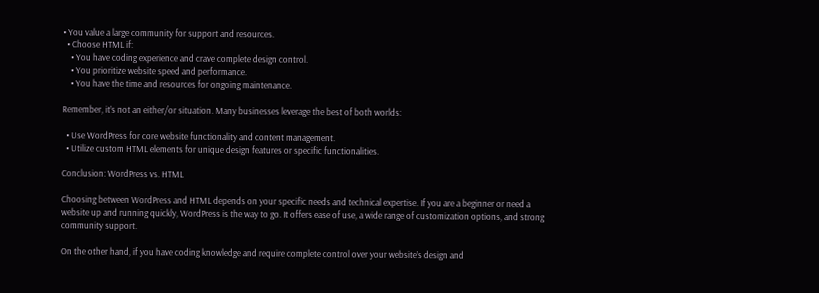• You value a large community for support and resources.
  • Choose HTML if:
    • You have coding experience and crave complete design control.
    • You prioritize website speed and performance.
    • You have the time and resources for ongoing maintenance.

Remember, it’s not an either/or situation. Many businesses leverage the best of both worlds:

  • Use WordPress for core website functionality and content management.
  • Utilize custom HTML elements for unique design features or specific functionalities.

Conclusion: WordPress vs. HTML

Choosing between WordPress and HTML depends on your specific needs and technical expertise. If you are a beginner or need a website up and running quickly, WordPress is the way to go. It offers ease of use, a wide range of customization options, and strong community support.

On the other hand, if you have coding knowledge and require complete control over your website’s design and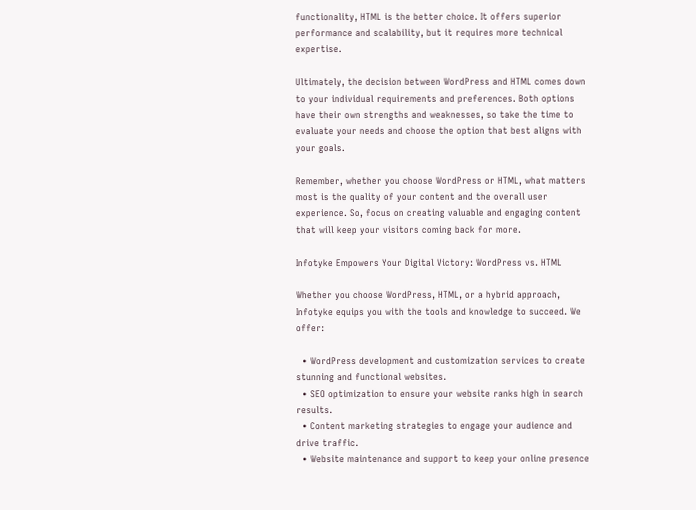functionality, HTML is the better choice. It offers superior performance and scalability, but it requires more technical expertise.

Ultimately, the decision between WordPress and HTML comes down to your individual requirements and preferences. Both options have their own strengths and weaknesses, so take the time to evaluate your needs and choose the option that best aligns with your goals.

Remember, whether you choose WordPress or HTML, what matters most is the quality of your content and the overall user experience. So, focus on creating valuable and engaging content that will keep your visitors coming back for more.

Infotyke Empowers Your Digital Victory: WordPress vs. HTML

Whether you choose WordPress, HTML, or a hybrid approach, Infotyke equips you with the tools and knowledge to succeed. We offer:

  • WordPress development and customization services to create stunning and functional websites.
  • SEO optimization to ensure your website ranks high in search results.
  • Content marketing strategies to engage your audience and drive traffic.
  • Website maintenance and support to keep your online presence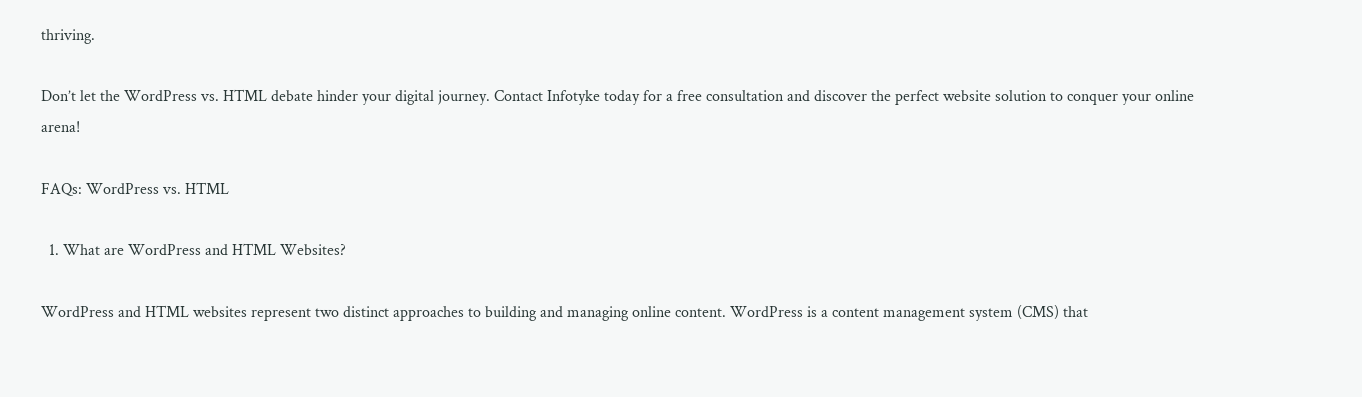thriving.

Don’t let the WordPress vs. HTML debate hinder your digital journey. Contact Infotyke today for a free consultation and discover the perfect website solution to conquer your online arena!

FAQs: WordPress vs. HTML

  1. What are WordPress and HTML Websites?

WordPress and HTML websites represent two distinct approaches to building and managing online content. WordPress is a content management system (CMS) that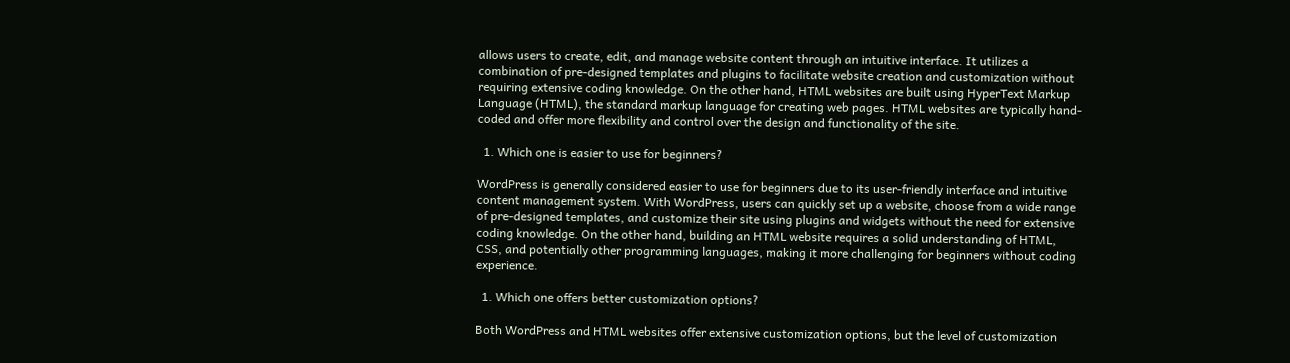allows users to create, edit, and manage website content through an intuitive interface. It utilizes a combination of pre-designed templates and plugins to facilitate website creation and customization without requiring extensive coding knowledge. On the other hand, HTML websites are built using HyperText Markup Language (HTML), the standard markup language for creating web pages. HTML websites are typically hand-coded and offer more flexibility and control over the design and functionality of the site.

  1. Which one is easier to use for beginners?

WordPress is generally considered easier to use for beginners due to its user-friendly interface and intuitive content management system. With WordPress, users can quickly set up a website, choose from a wide range of pre-designed templates, and customize their site using plugins and widgets without the need for extensive coding knowledge. On the other hand, building an HTML website requires a solid understanding of HTML, CSS, and potentially other programming languages, making it more challenging for beginners without coding experience.

  1. Which one offers better customization options?

Both WordPress and HTML websites offer extensive customization options, but the level of customization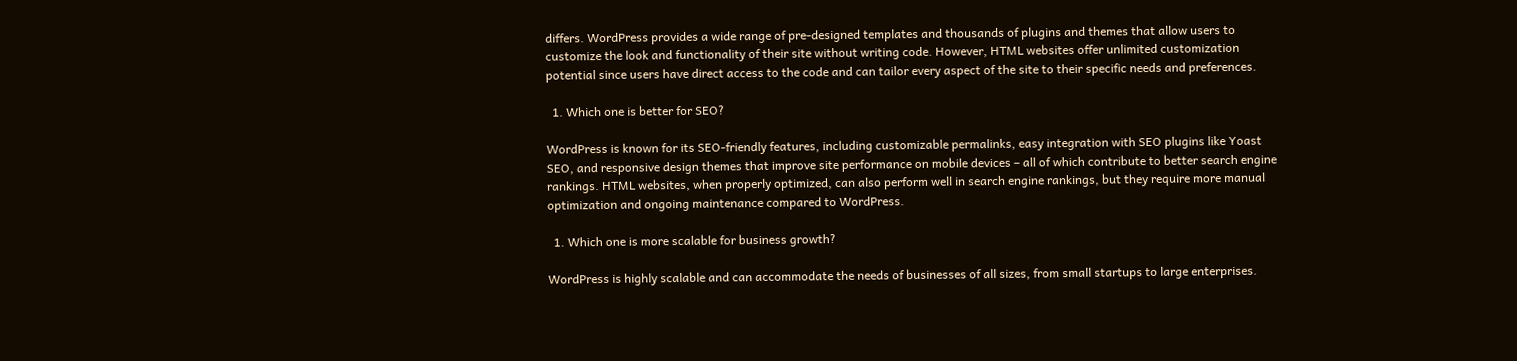differs. WordPress provides a wide range of pre-designed templates and thousands of plugins and themes that allow users to customize the look and functionality of their site without writing code. However, HTML websites offer unlimited customization potential since users have direct access to the code and can tailor every aspect of the site to their specific needs and preferences.

  1. Which one is better for SEO?

WordPress is known for its SEO-friendly features, including customizable permalinks, easy integration with SEO plugins like Yoast SEO, and responsive design themes that improve site performance on mobile devices – all of which contribute to better search engine rankings. HTML websites, when properly optimized, can also perform well in search engine rankings, but they require more manual optimization and ongoing maintenance compared to WordPress.

  1. Which one is more scalable for business growth?

WordPress is highly scalable and can accommodate the needs of businesses of all sizes, from small startups to large enterprises.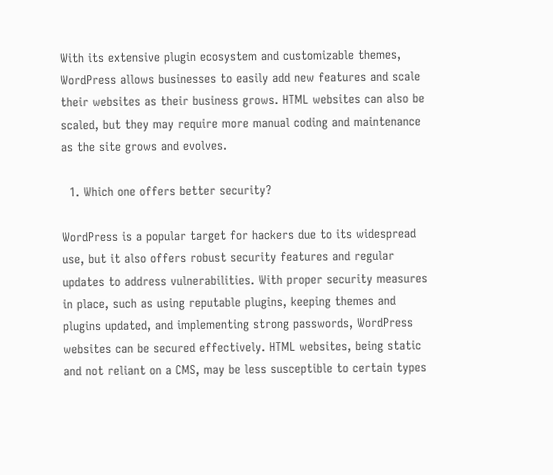With its extensive plugin ecosystem and customizable themes, WordPress allows businesses to easily add new features and scale their websites as their business grows. HTML websites can also be scaled, but they may require more manual coding and maintenance as the site grows and evolves.

  1. Which one offers better security?

WordPress is a popular target for hackers due to its widespread use, but it also offers robust security features and regular updates to address vulnerabilities. With proper security measures in place, such as using reputable plugins, keeping themes and plugins updated, and implementing strong passwords, WordPress websites can be secured effectively. HTML websites, being static and not reliant on a CMS, may be less susceptible to certain types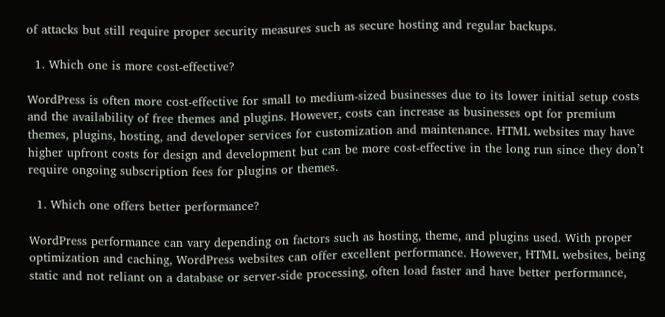of attacks but still require proper security measures such as secure hosting and regular backups.

  1. Which one is more cost-effective?

WordPress is often more cost-effective for small to medium-sized businesses due to its lower initial setup costs and the availability of free themes and plugins. However, costs can increase as businesses opt for premium themes, plugins, hosting, and developer services for customization and maintenance. HTML websites may have higher upfront costs for design and development but can be more cost-effective in the long run since they don’t require ongoing subscription fees for plugins or themes.

  1. Which one offers better performance?

WordPress performance can vary depending on factors such as hosting, theme, and plugins used. With proper optimization and caching, WordPress websites can offer excellent performance. However, HTML websites, being static and not reliant on a database or server-side processing, often load faster and have better performance,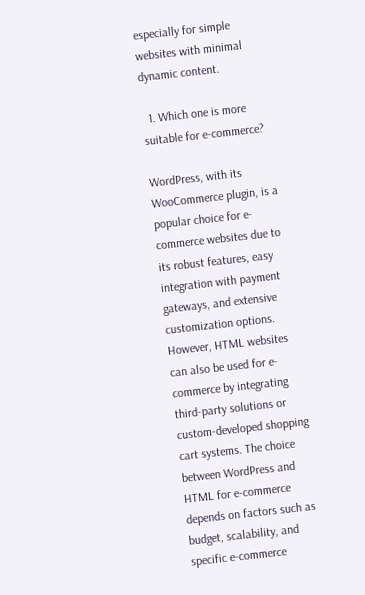especially for simple websites with minimal dynamic content.

  1. Which one is more suitable for e-commerce?

WordPress, with its WooCommerce plugin, is a popular choice for e-commerce websites due to its robust features, easy integration with payment gateways, and extensive customization options. However, HTML websites can also be used for e-commerce by integrating third-party solutions or custom-developed shopping cart systems. The choice between WordPress and HTML for e-commerce depends on factors such as budget, scalability, and specific e-commerce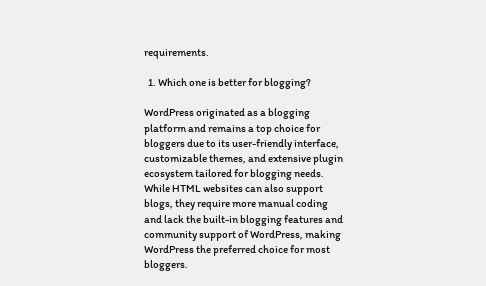requirements.

  1. Which one is better for blogging?

WordPress originated as a blogging platform and remains a top choice for bloggers due to its user-friendly interface, customizable themes, and extensive plugin ecosystem tailored for blogging needs. While HTML websites can also support blogs, they require more manual coding and lack the built-in blogging features and community support of WordPress, making WordPress the preferred choice for most bloggers.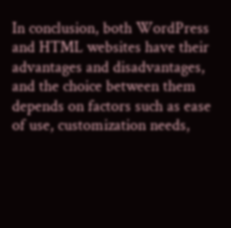In conclusion, both WordPress and HTML websites have their advantages and disadvantages, and the choice between them depends on factors such as ease of use, customization needs,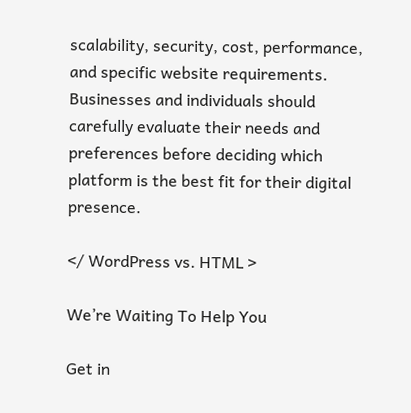scalability, security, cost, performance, and specific website requirements. Businesses and individuals should carefully evaluate their needs and preferences before deciding which platform is the best fit for their digital presence.

</ WordPress vs. HTML >

We’re Waiting To Help You

Get in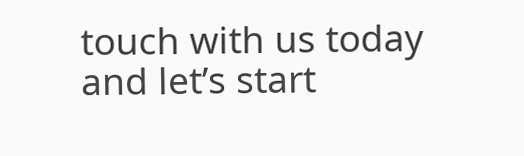touch with us today and let’s start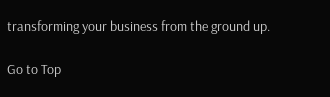transforming your business from the ground up.

Go to Top